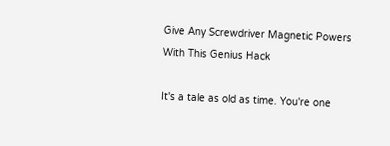Give Any Screwdriver Magnetic Powers With This Genius Hack

It's a tale as old as time. You're one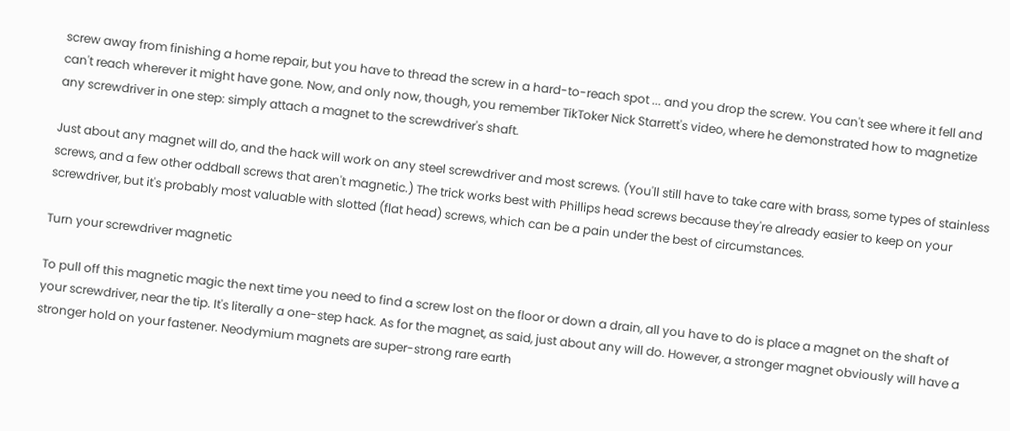screw away from finishing a home repair, but you have to thread the screw in a hard-to-reach spot ... and you drop the screw. You can't see where it fell and can't reach wherever it might have gone. Now, and only now, though, you remember TikToker Nick Starrett's video, where he demonstrated how to magnetize any screwdriver in one step: simply attach a magnet to the screwdriver's shaft.

Just about any magnet will do, and the hack will work on any steel screwdriver and most screws. (You'll still have to take care with brass, some types of stainless screws, and a few other oddball screws that aren't magnetic.) The trick works best with Phillips head screws because they're already easier to keep on your screwdriver, but it's probably most valuable with slotted (flat head) screws, which can be a pain under the best of circumstances.

Turn your screwdriver magnetic

To pull off this magnetic magic the next time you need to find a screw lost on the floor or down a drain, all you have to do is place a magnet on the shaft of your screwdriver, near the tip. It's literally a one-step hack. As for the magnet, as said, just about any will do. However, a stronger magnet obviously will have a stronger hold on your fastener. Neodymium magnets are super-strong rare earth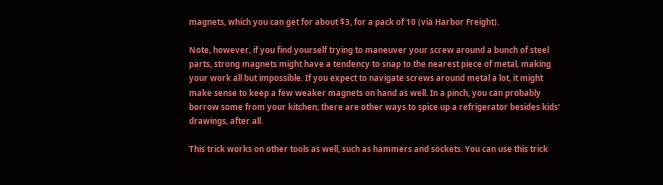magnets, which you can get for about $3, for a pack of 10 (via Harbor Freight).

Note, however, if you find yourself trying to maneuver your screw around a bunch of steel parts, strong magnets might have a tendency to snap to the nearest piece of metal, making your work all but impossible. If you expect to navigate screws around metal a lot, it might make sense to keep a few weaker magnets on hand as well. In a pinch, you can probably borrow some from your kitchen; there are other ways to spice up a refrigerator besides kids' drawings, after all.

This trick works on other tools as well, such as hammers and sockets. You can use this trick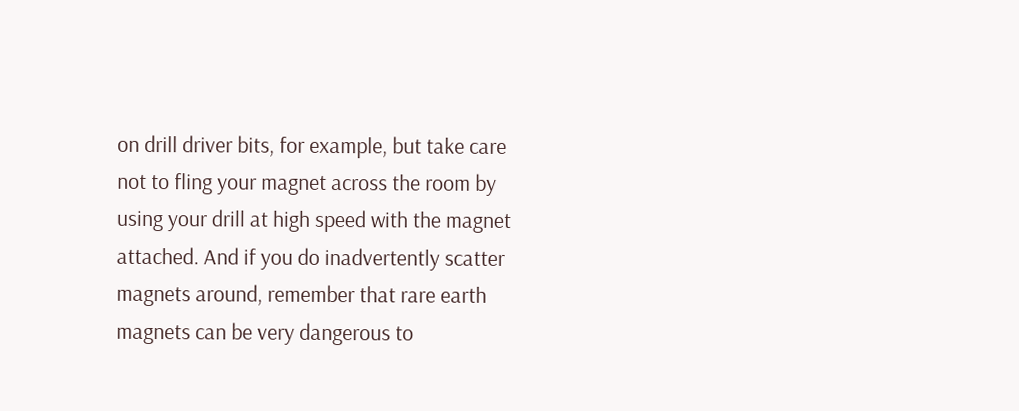on drill driver bits, for example, but take care not to fling your magnet across the room by using your drill at high speed with the magnet attached. And if you do inadvertently scatter magnets around, remember that rare earth magnets can be very dangerous to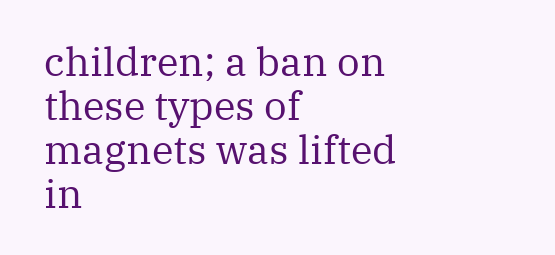children; a ban on these types of magnets was lifted in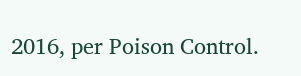2016, per Poison Control.